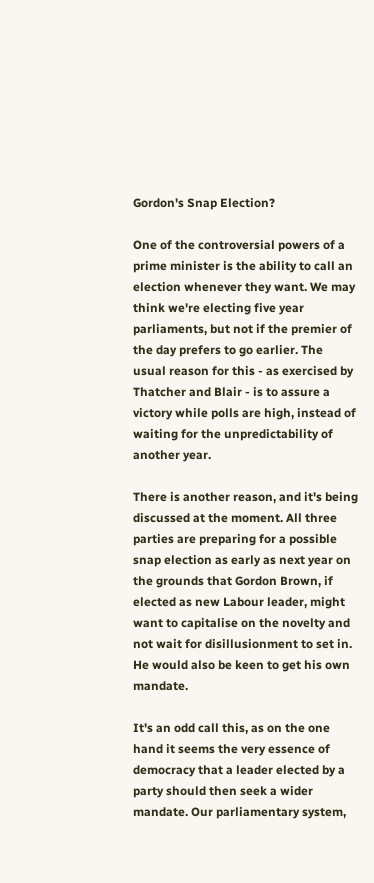Gordon's Snap Election?

One of the controversial powers of a prime minister is the ability to call an election whenever they want. We may think we're electing five year parliaments, but not if the premier of the day prefers to go earlier. The usual reason for this - as exercised by Thatcher and Blair - is to assure a victory while polls are high, instead of waiting for the unpredictability of another year.

There is another reason, and it's being discussed at the moment. All three parties are preparing for a possible snap election as early as next year on the grounds that Gordon Brown, if elected as new Labour leader, might want to capitalise on the novelty and not wait for disillusionment to set in. He would also be keen to get his own mandate.

It's an odd call this, as on the one hand it seems the very essence of democracy that a leader elected by a party should then seek a wider mandate. Our parliamentary system,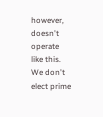however, doesn't operate like this. We don't elect prime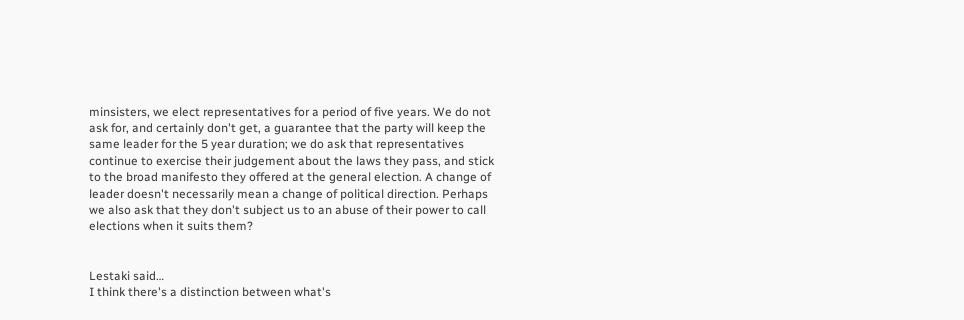minsisters, we elect representatives for a period of five years. We do not ask for, and certainly don't get, a guarantee that the party will keep the same leader for the 5 year duration; we do ask that representatives continue to exercise their judgement about the laws they pass, and stick to the broad manifesto they offered at the general election. A change of leader doesn't necessarily mean a change of political direction. Perhaps we also ask that they don't subject us to an abuse of their power to call elections when it suits them?


Lestaki said…
I think there's a distinction between what's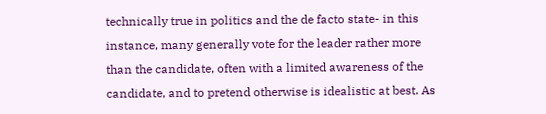technically true in politics and the de facto state- in this instance, many generally vote for the leader rather more than the candidate, often with a limited awareness of the candidate, and to pretend otherwise is idealistic at best. As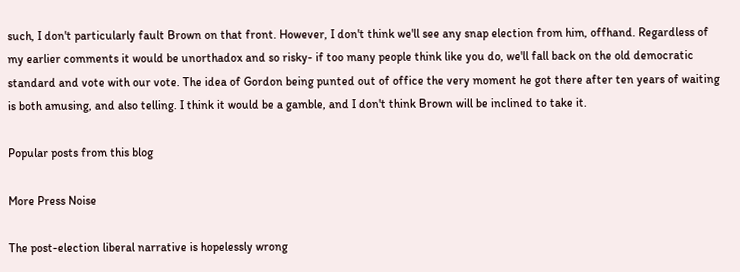such, I don't particularly fault Brown on that front. However, I don't think we'll see any snap election from him, offhand. Regardless of my earlier comments it would be unorthadox and so risky- if too many people think like you do, we'll fall back on the old democratic standard and vote with our vote. The idea of Gordon being punted out of office the very moment he got there after ten years of waiting is both amusing, and also telling. I think it would be a gamble, and I don't think Brown will be inclined to take it.

Popular posts from this blog

More Press Noise

The post-election liberal narrative is hopelessly wrong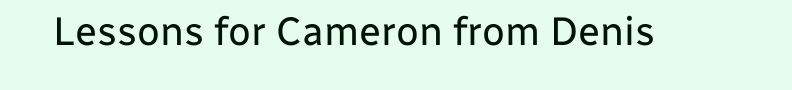Lessons for Cameron from Denis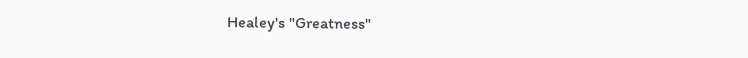Healey's "Greatness"